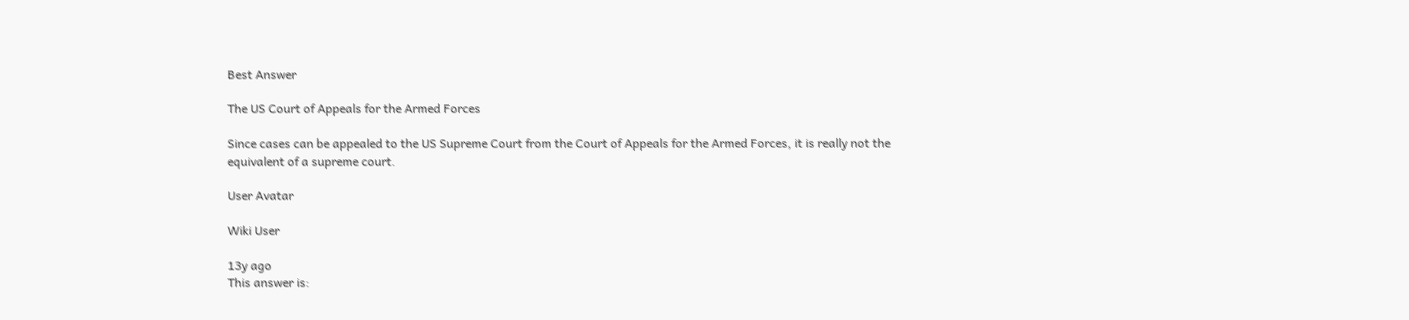Best Answer

The US Court of Appeals for the Armed Forces

Since cases can be appealed to the US Supreme Court from the Court of Appeals for the Armed Forces, it is really not the equivalent of a supreme court.

User Avatar

Wiki User

13y ago
This answer is: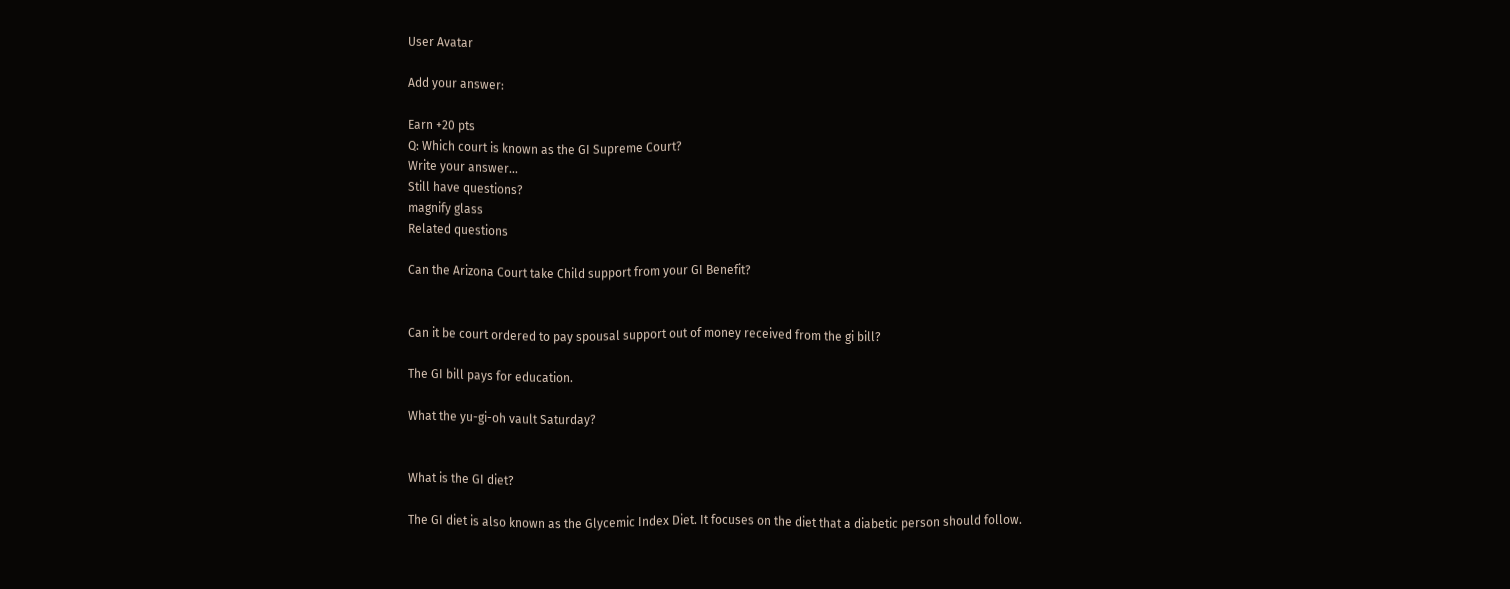User Avatar

Add your answer:

Earn +20 pts
Q: Which court is known as the GI Supreme Court?
Write your answer...
Still have questions?
magnify glass
Related questions

Can the Arizona Court take Child support from your GI Benefit?


Can it be court ordered to pay spousal support out of money received from the gi bill?

The GI bill pays for education.

What the yu-gi-oh vault Saturday?


What is the GI diet?

The GI diet is also known as the Glycemic Index Diet. It focuses on the diet that a diabetic person should follow.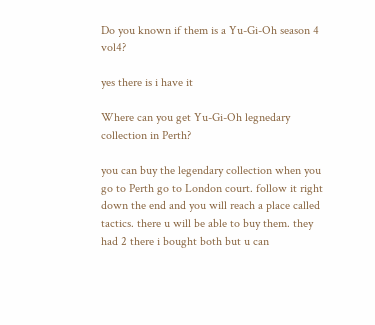Do you known if them is a Yu-Gi-Oh season 4 vol4?

yes there is i have it

Where can you get Yu-Gi-Oh legnedary collection in Perth?

you can buy the legendary collection when you go to Perth go to London court. follow it right down the end and you will reach a place called tactics. there u will be able to buy them. they had 2 there i bought both but u can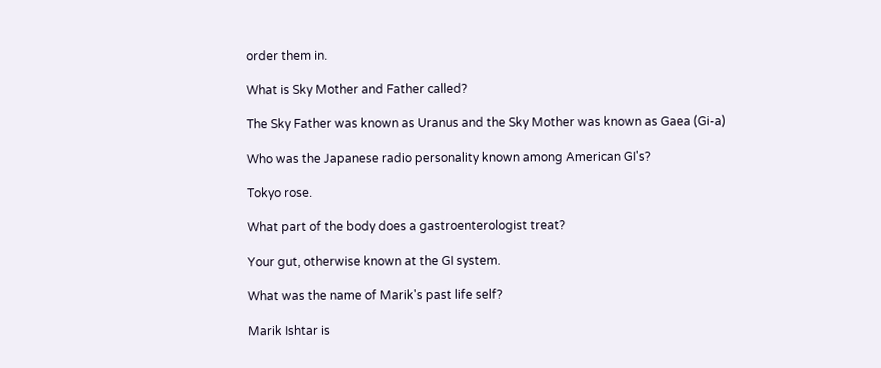order them in.

What is Sky Mother and Father called?

The Sky Father was known as Uranus and the Sky Mother was known as Gaea (Gi-a)

Who was the Japanese radio personality known among American GI's?

Tokyo rose.

What part of the body does a gastroenterologist treat?

Your gut, otherwise known at the GI system.

What was the name of Marik's past life self?

Marik Ishtar is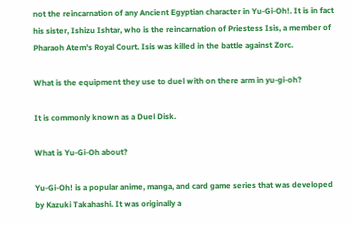not the reincarnation of any Ancient Egyptian character in Yu-Gi-Oh!. It is in fact his sister, Ishizu Ishtar, who is the reincarnation of Priestess Isis, a member of Pharaoh Atem's Royal Court. Isis was killed in the battle against Zorc.

What is the equipment they use to duel with on there arm in yu-gi-oh?

It is commonly known as a Duel Disk.

What is Yu-Gi-Oh about?

Yu-Gi-Oh! is a popular anime, manga, and card game series that was developed by Kazuki Takahashi. It was originally a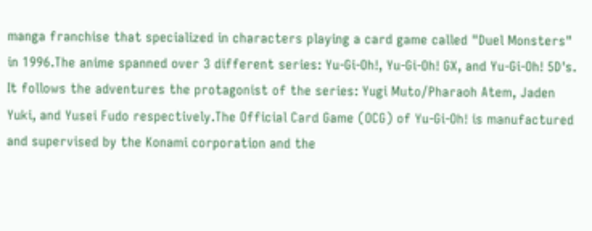manga franchise that specialized in characters playing a card game called "Duel Monsters" in 1996.The anime spanned over 3 different series: Yu-Gi-Oh!, Yu-Gi-Oh! GX, and Yu-Gi-Oh! 5D's. It follows the adventures the protagonist of the series: Yugi Muto/Pharaoh Atem, Jaden Yuki, and Yusei Fudo respectively.The Official Card Game (OCG) of Yu-Gi-Oh! is manufactured and supervised by the Konami corporation and the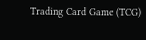Trading Card Game (TCG)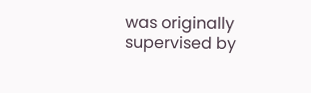was originally supervised by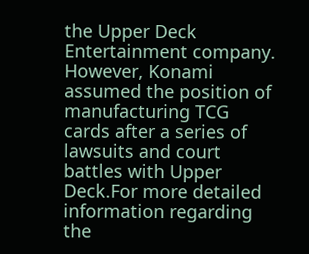the Upper Deck Entertainment company. However, Konami assumed the position of manufacturing TCG cards after a series of lawsuits and court battles with Upper Deck.For more detailed information regarding the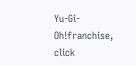Yu-Gi-Oh!franchise, click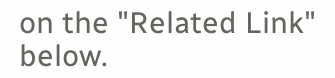on the "Related Link" below.